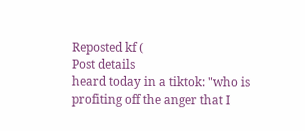Reposted kf (
Post details
heard today in a tiktok: "who is profiting off the anger that I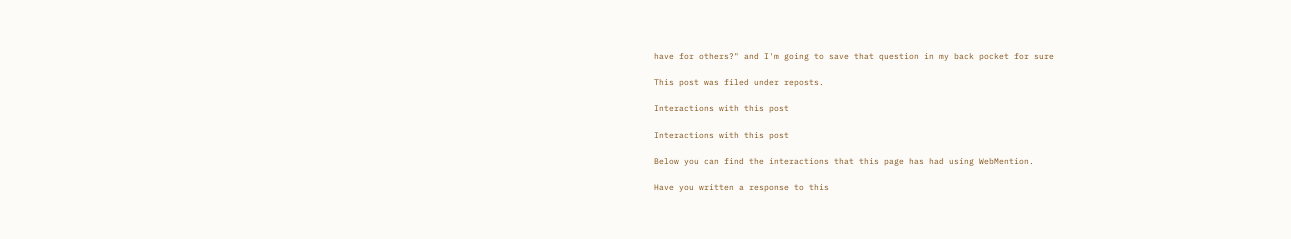have for others?" and I'm going to save that question in my back pocket for sure

This post was filed under reposts.

Interactions with this post

Interactions with this post

Below you can find the interactions that this page has had using WebMention.

Have you written a response to this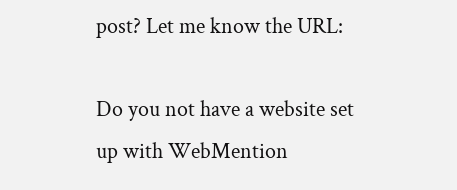post? Let me know the URL:

Do you not have a website set up with WebMention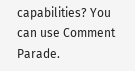capabilities? You can use Comment Parade.